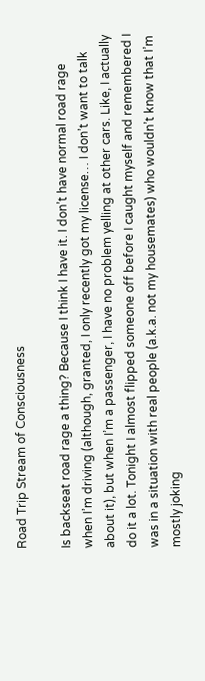Road Trip Stream of Consciousness

Is backseat road rage a thing? Because I think I have it. I don’t have normal road rage when I’m driving (although, granted, I only recently got my license… I don’t want to talk about it), but when I’m a passenger, I have no problem yelling at other cars. Like, I actually do it a lot. Tonight I almost flipped someone off before I caught myself and remembered I was in a situation with real people (a.k.a. not my housemates) who wouldn’t know that I’m mostly joking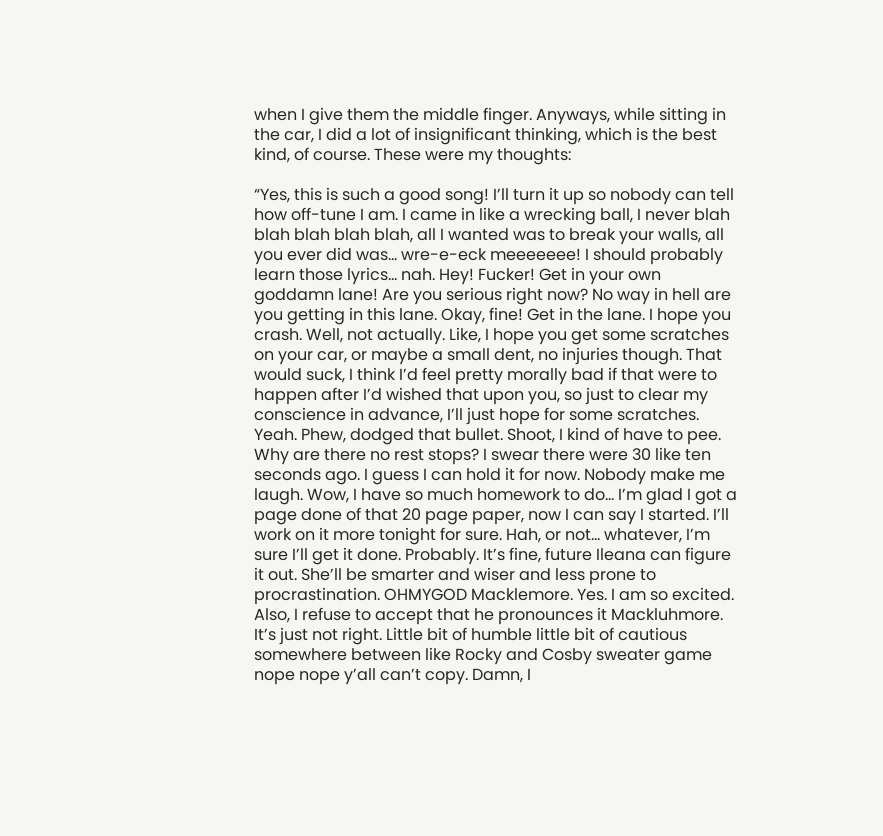when I give them the middle finger. Anyways, while sitting in the car, I did a lot of insignificant thinking, which is the best kind, of course. These were my thoughts:

“Yes, this is such a good song! I’ll turn it up so nobody can tell how off-tune I am. I came in like a wrecking ball, I never blah blah blah blah blah, all I wanted was to break your walls, all you ever did was… wre-e-eck meeeeeee! I should probably learn those lyrics… nah. Hey! Fucker! Get in your own goddamn lane! Are you serious right now? No way in hell are you getting in this lane. Okay, fine! Get in the lane. I hope you crash. Well, not actually. Like, I hope you get some scratches on your car, or maybe a small dent, no injuries though. That would suck, I think I’d feel pretty morally bad if that were to happen after I’d wished that upon you, so just to clear my conscience in advance, I’ll just hope for some scratches. Yeah. Phew, dodged that bullet. Shoot, I kind of have to pee. Why are there no rest stops? I swear there were 30 like ten seconds ago. I guess I can hold it for now. Nobody make me laugh. Wow, I have so much homework to do… I’m glad I got a page done of that 20 page paper, now I can say I started. I’ll work on it more tonight for sure. Hah, or not… whatever, I’m sure I’ll get it done. Probably. It’s fine, future Ileana can figure it out. She’ll be smarter and wiser and less prone to procrastination. OHMYGOD Macklemore. Yes. I am so excited. Also, I refuse to accept that he pronounces it Mackluhmore. It’s just not right. Little bit of humble little bit of cautious somewhere between like Rocky and Cosby sweater game nope nope y’all can’t copy. Damn, I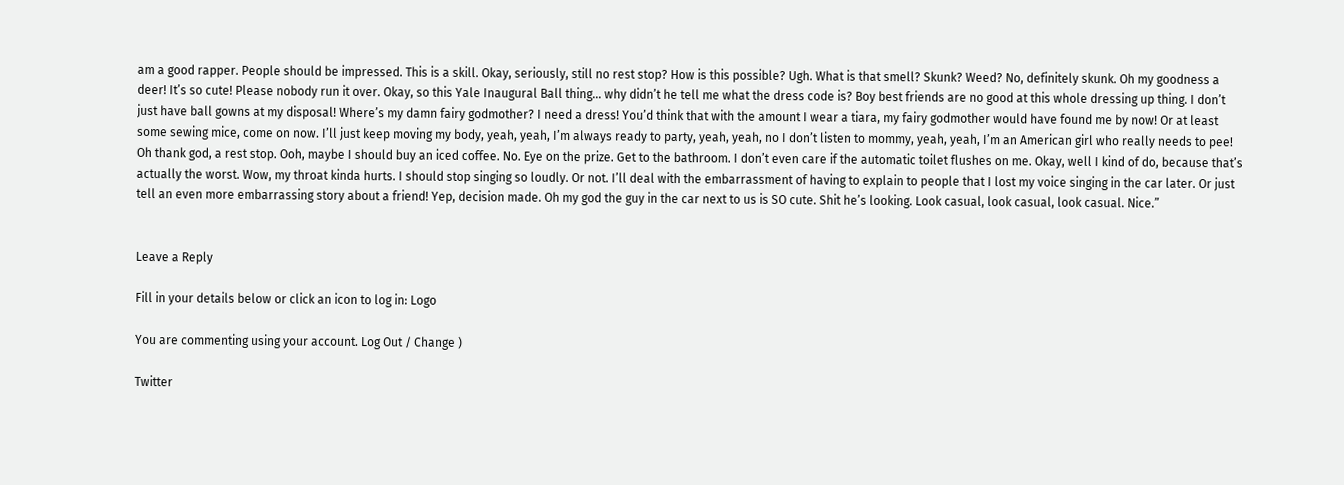am a good rapper. People should be impressed. This is a skill. Okay, seriously, still no rest stop? How is this possible? Ugh. What is that smell? Skunk? Weed? No, definitely skunk. Oh my goodness a deer! It’s so cute! Please nobody run it over. Okay, so this Yale Inaugural Ball thing… why didn’t he tell me what the dress code is? Boy best friends are no good at this whole dressing up thing. I don’t just have ball gowns at my disposal! Where’s my damn fairy godmother? I need a dress! You’d think that with the amount I wear a tiara, my fairy godmother would have found me by now! Or at least some sewing mice, come on now. I’ll just keep moving my body, yeah, yeah, I’m always ready to party, yeah, yeah, no I don’t listen to mommy, yeah, yeah, I’m an American girl who really needs to pee! Oh thank god, a rest stop. Ooh, maybe I should buy an iced coffee. No. Eye on the prize. Get to the bathroom. I don’t even care if the automatic toilet flushes on me. Okay, well I kind of do, because that’s actually the worst. Wow, my throat kinda hurts. I should stop singing so loudly. Or not. I’ll deal with the embarrassment of having to explain to people that I lost my voice singing in the car later. Or just tell an even more embarrassing story about a friend! Yep, decision made. Oh my god the guy in the car next to us is SO cute. Shit he’s looking. Look casual, look casual, look casual. Nice.”


Leave a Reply

Fill in your details below or click an icon to log in: Logo

You are commenting using your account. Log Out / Change )

Twitter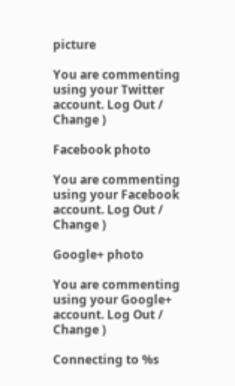picture

You are commenting using your Twitter account. Log Out / Change )

Facebook photo

You are commenting using your Facebook account. Log Out / Change )

Google+ photo

You are commenting using your Google+ account. Log Out / Change )

Connecting to %s